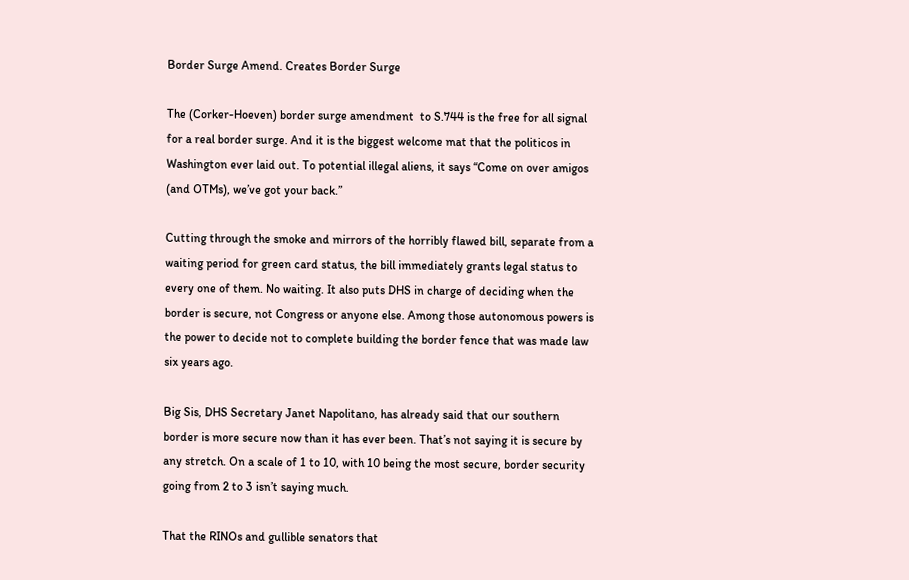Border Surge Amend. Creates Border Surge

The (Corker-Hoeven) border surge amendment  to S.744 is the free for all signal for a real border surge. And it is the biggest welcome mat that the politicos in Washington ever laid out. To potential illegal aliens, it says “Come on over amigos (and OTMs), we’ve got your back.”

Cutting through the smoke and mirrors of the horribly flawed bill, separate from a waiting period for green card status, the bill immediately grants legal status to every one of them. No waiting. It also puts DHS in charge of deciding when the border is secure, not Congress or anyone else. Among those autonomous powers is the power to decide not to complete building the border fence that was made law six years ago.

Big Sis, DHS Secretary Janet Napolitano, has already said that our southern border is more secure now than it has ever been. That’s not saying it is secure by any stretch. On a scale of 1 to 10, with 10 being the most secure, border security going from 2 to 3 isn’t saying much.

That the RINOs and gullible senators that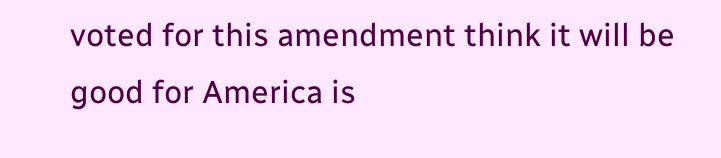voted for this amendment think it will be good for America is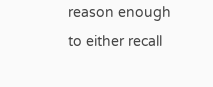reason enough to either recall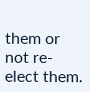them or not re-elect them.